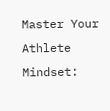Master Your Athlete Mindset: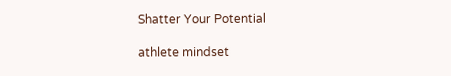Shatter Your Potential

athlete mindset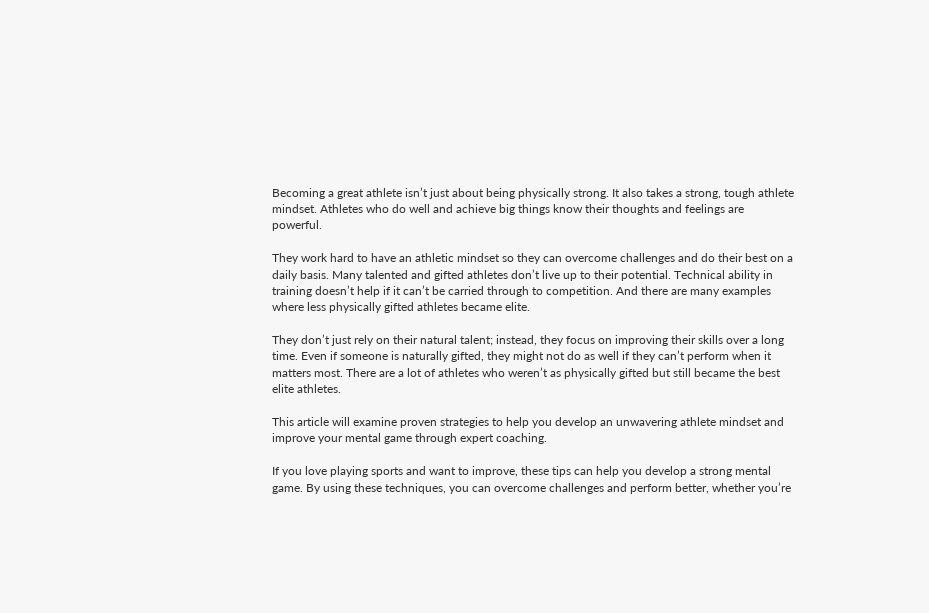Becoming a great athlete isn’t just about being physically strong. It also takes a strong, tough athlete mindset. Athletes who do well and achieve big things know their thoughts and feelings are powerful.

They work hard to have an athletic mindset so they can overcome challenges and do their best on a daily basis. Many talented and gifted athletes don’t live up to their potential. Technical ability in training doesn’t help if it can’t be carried through to competition. And there are many examples where less physically gifted athletes became elite.

They don’t just rely on their natural talent; instead, they focus on improving their skills over a long time. Even if someone is naturally gifted, they might not do as well if they can’t perform when it matters most. There are a lot of athletes who weren’t as physically gifted but still became the best elite athletes.

This article will examine proven strategies to help you develop an unwavering athlete mindset and improve your mental game through expert coaching.

If you love playing sports and want to improve, these tips can help you develop a strong mental game. By using these techniques, you can overcome challenges and perform better, whether you’re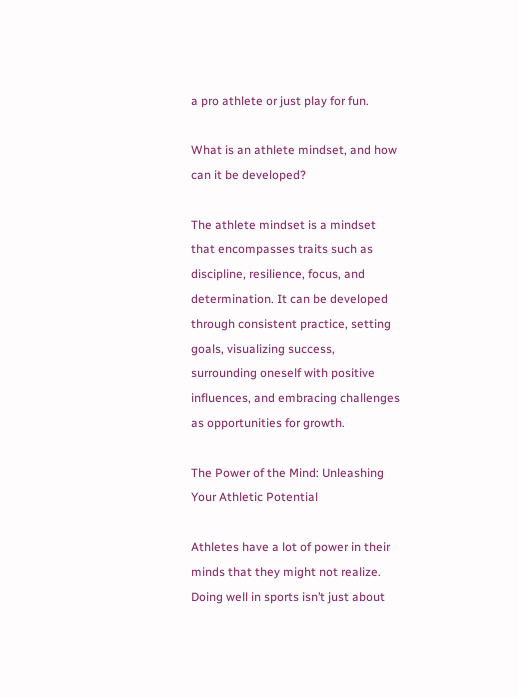a pro athlete or just play for fun.

What is an athlete mindset, and how can it be developed?

The athlete mindset is a mindset that encompasses traits such as discipline, resilience, focus, and determination. It can be developed through consistent practice, setting goals, visualizing success, surrounding oneself with positive influences, and embracing challenges as opportunities for growth.

The Power of the Mind: Unleashing Your Athletic Potential

Athletes have a lot of power in their minds that they might not realize. Doing well in sports isn’t just about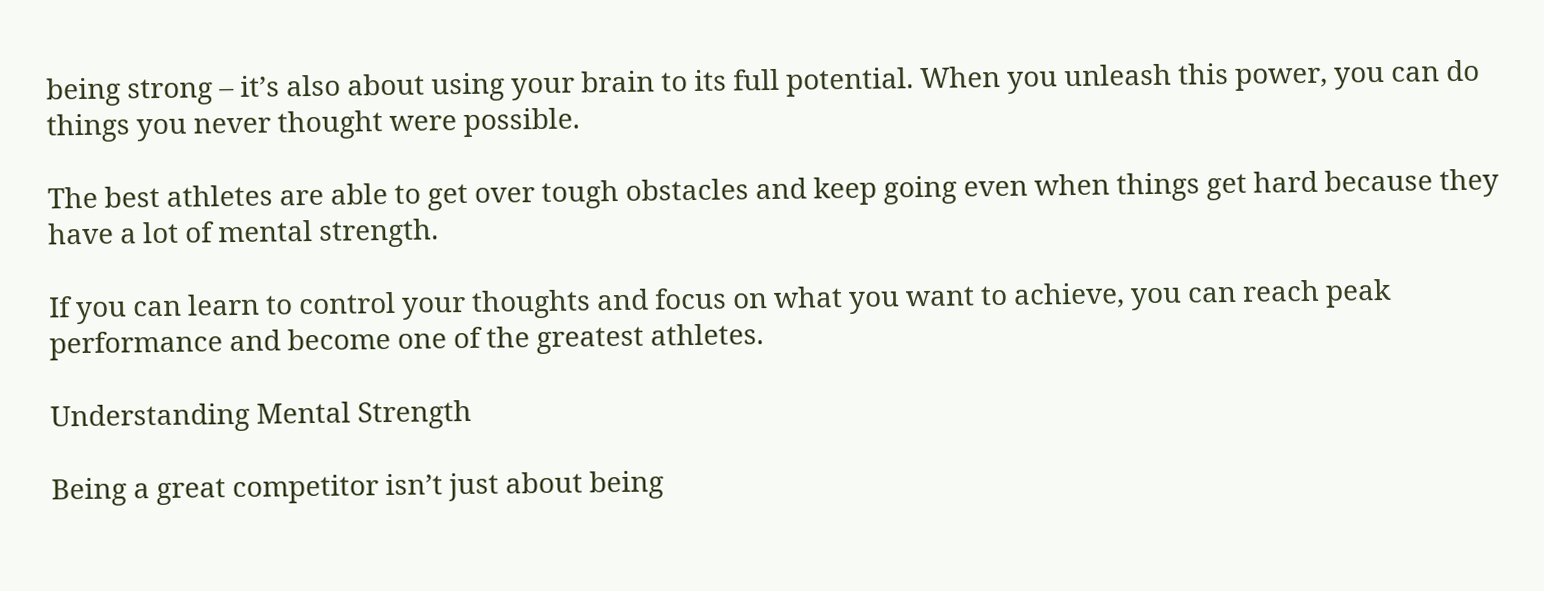being strong – it’s also about using your brain to its full potential. When you unleash this power, you can do things you never thought were possible.

The best athletes are able to get over tough obstacles and keep going even when things get hard because they have a lot of mental strength.

If you can learn to control your thoughts and focus on what you want to achieve, you can reach peak performance and become one of the greatest athletes.

Understanding Mental Strength

Being a great competitor isn’t just about being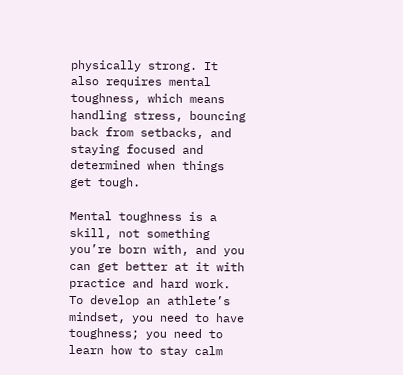physically strong. It also requires mental toughness, which means handling stress, bouncing back from setbacks, and staying focused and determined when things get tough.

Mental toughness is a skill, not something you’re born with, and you can get better at it with practice and hard work. To develop an athlete’s mindset, you need to have toughness; you need to learn how to stay calm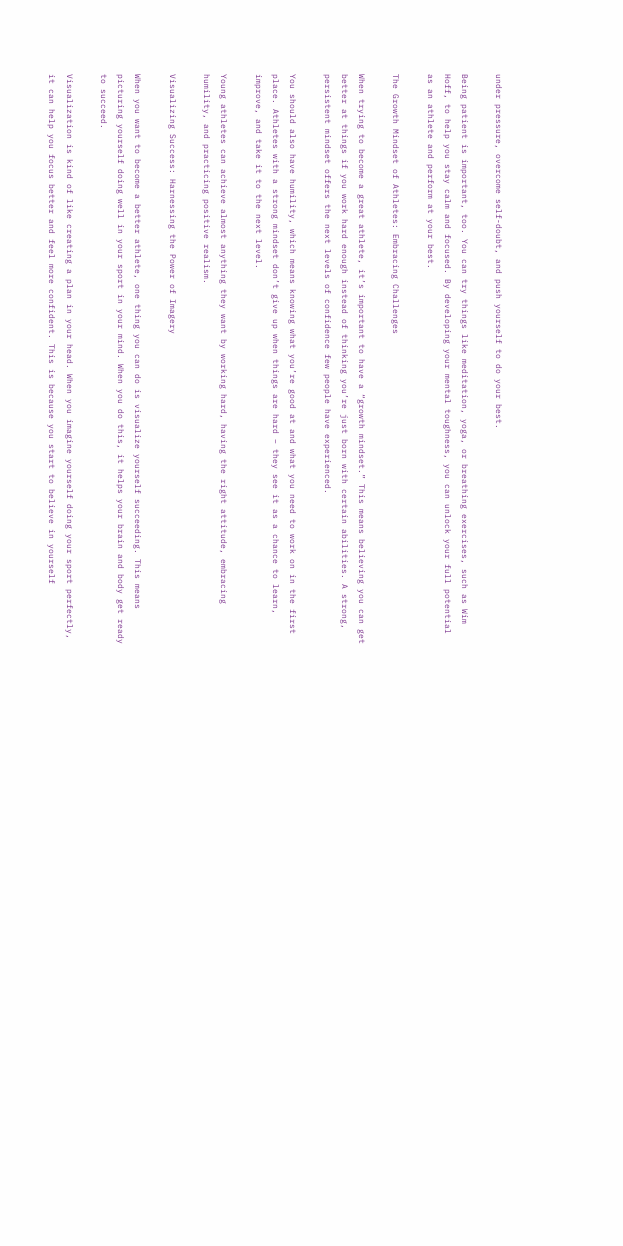under pressure, overcome self-doubt, and push yourself to do your best.

Being patient is important, too. You can try things like meditation, yoga, or breathing exercises, such as Wim Hoff, to help you stay calm and focused. By developing your mental toughness, you can unlock your full potential as an athlete and perform at your best.

The Growth Mindset of Athletes: Embracing Challenges

When trying to become a great athlete, it’s important to have a “growth mindset.” This means believing you can get better at things if you work hard enough instead of thinking you’re just born with certain abilities. A strong, persistent mindset offers the next levels of confidence few people have experienced.

You should also have humility, which means knowing what you’re good at and what you need to work on in the first place. Athletes with a strong mindset don’t give up when things are hard – they see it as a chance to learn, improve, and take it to the next level.

Young athletes can achieve almost anything they want by working hard, having the right attitude, embracing humility, and practicing positive realism.

Visualizing Success: Harnessing the Power of Imagery

When you want to become a better athlete, one thing you can do is visualize yourself succeeding. This means picturing yourself doing well in your sport in your mind. When you do this, it helps your brain and body get ready to succeed.

Visualization is kind of like creating a plan in your head. When you imagine yourself doing your sport perfectly, it can help you focus better and feel more confident. This is because you start to believe in yourself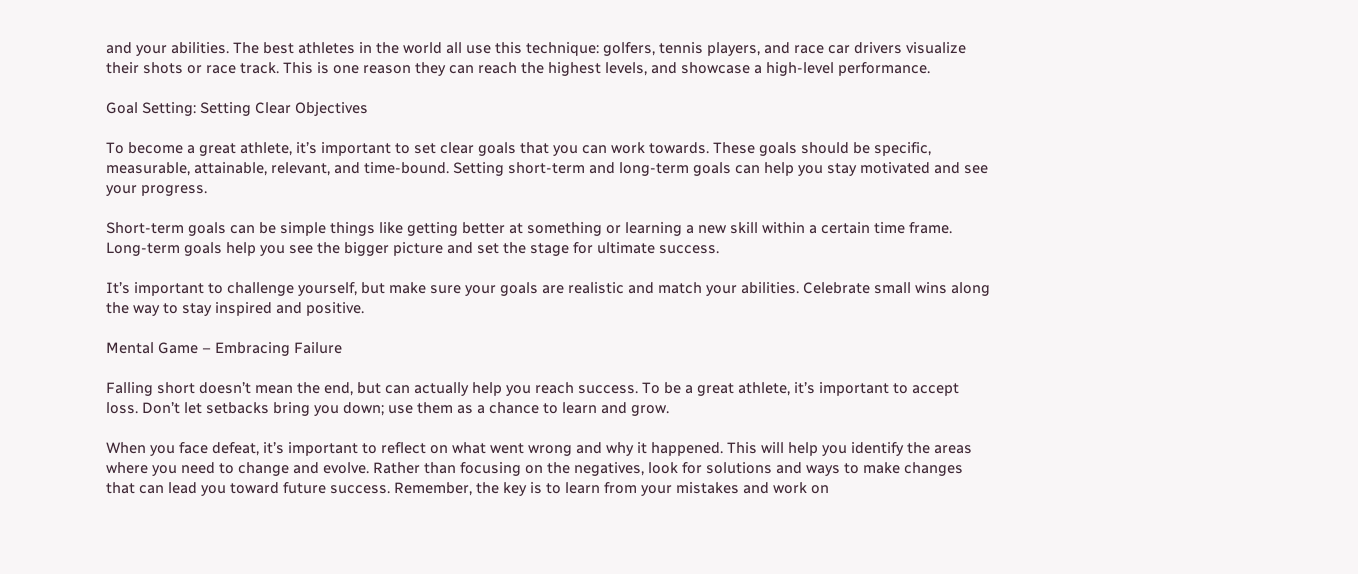and your abilities. The best athletes in the world all use this technique: golfers, tennis players, and race car drivers visualize their shots or race track. This is one reason they can reach the highest levels, and showcase a high-level performance.

Goal Setting: Setting Clear Objectives

To become a great athlete, it’s important to set clear goals that you can work towards. These goals should be specific, measurable, attainable, relevant, and time-bound. Setting short-term and long-term goals can help you stay motivated and see your progress.

Short-term goals can be simple things like getting better at something or learning a new skill within a certain time frame. Long-term goals help you see the bigger picture and set the stage for ultimate success.

It’s important to challenge yourself, but make sure your goals are realistic and match your abilities. Celebrate small wins along the way to stay inspired and positive.

Mental Game – Embracing Failure

Falling short doesn’t mean the end, but can actually help you reach success. To be a great athlete, it’s important to accept loss. Don’t let setbacks bring you down; use them as a chance to learn and grow.

When you face defeat, it’s important to reflect on what went wrong and why it happened. This will help you identify the areas where you need to change and evolve. Rather than focusing on the negatives, look for solutions and ways to make changes that can lead you toward future success. Remember, the key is to learn from your mistakes and work on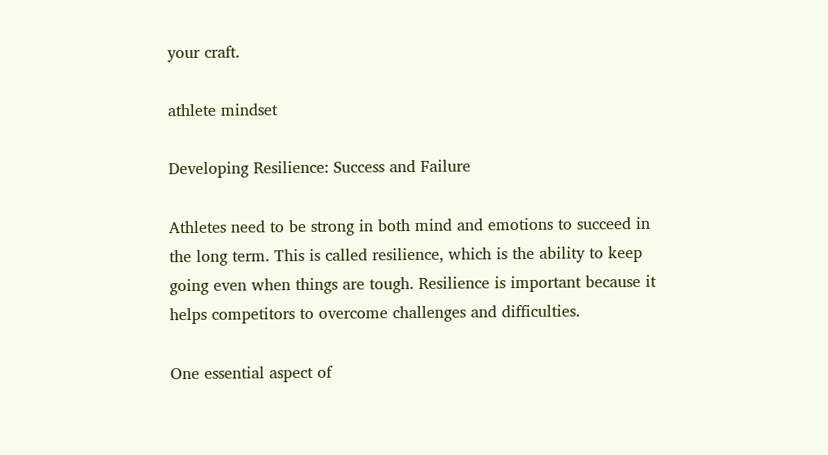your craft.

athlete mindset

Developing Resilience: Success and Failure

Athletes need to be strong in both mind and emotions to succeed in the long term. This is called resilience, which is the ability to keep going even when things are tough. Resilience is important because it helps competitors to overcome challenges and difficulties.

One essential aspect of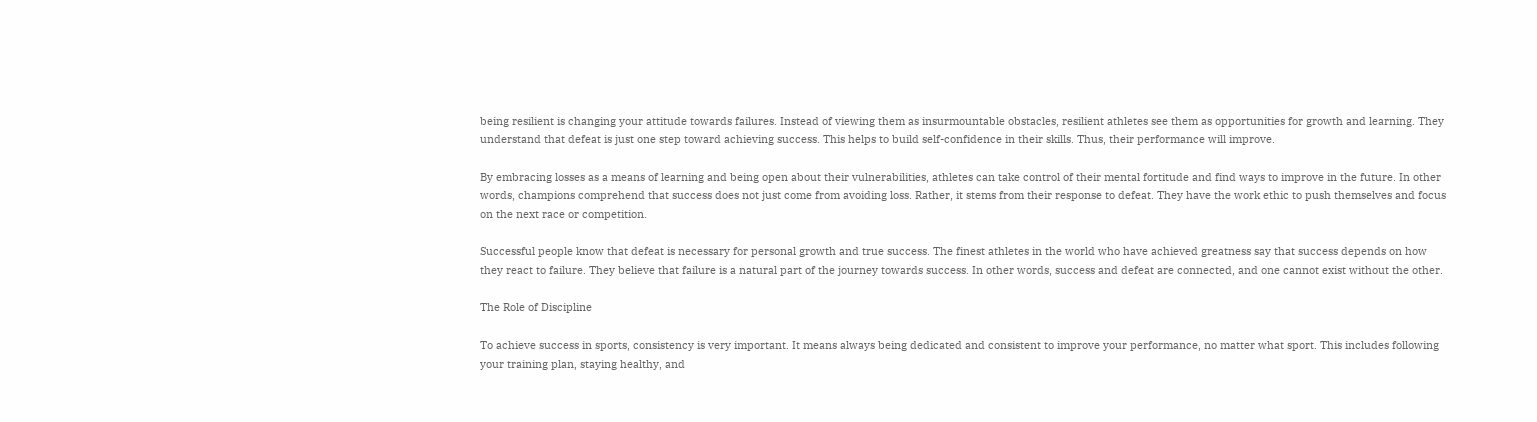being resilient is changing your attitude towards failures. Instead of viewing them as insurmountable obstacles, resilient athletes see them as opportunities for growth and learning. They understand that defeat is just one step toward achieving success. This helps to build self-confidence in their skills. Thus, their performance will improve.

By embracing losses as a means of learning and being open about their vulnerabilities, athletes can take control of their mental fortitude and find ways to improve in the future. In other words, champions comprehend that success does not just come from avoiding loss. Rather, it stems from their response to defeat. They have the work ethic to push themselves and focus on the next race or competition.

Successful people know that defeat is necessary for personal growth and true success. The finest athletes in the world who have achieved greatness say that success depends on how they react to failure. They believe that failure is a natural part of the journey towards success. In other words, success and defeat are connected, and one cannot exist without the other.

The Role of Discipline

To achieve success in sports, consistency is very important. It means always being dedicated and consistent to improve your performance, no matter what sport. This includes following your training plan, staying healthy, and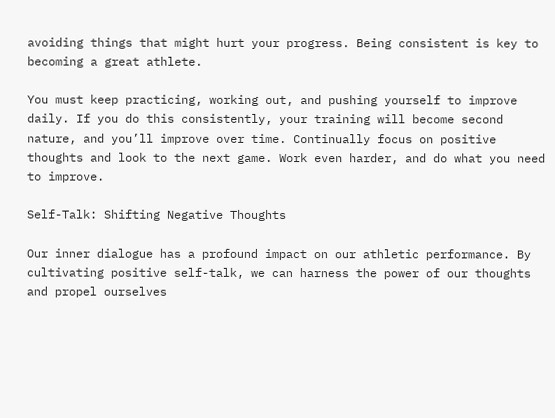avoiding things that might hurt your progress. Being consistent is key to becoming a great athlete.

You must keep practicing, working out, and pushing yourself to improve daily. If you do this consistently, your training will become second nature, and you’ll improve over time. Continually focus on positive thoughts and look to the next game. Work even harder, and do what you need to improve.

Self-Talk: Shifting Negative Thoughts

Our inner dialogue has a profound impact on our athletic performance. By cultivating positive self-talk, we can harness the power of our thoughts and propel ourselves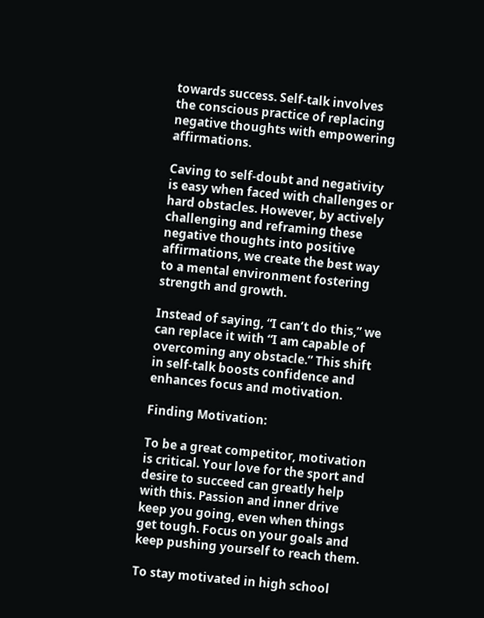towards success. Self-talk involves the conscious practice of replacing negative thoughts with empowering affirmations.

Caving to self-doubt and negativity is easy when faced with challenges or hard obstacles. However, by actively challenging and reframing these negative thoughts into positive affirmations, we create the best way to a mental environment fostering strength and growth.

Instead of saying, “I can’t do this,” we can replace it with “I am capable of overcoming any obstacle.” This shift in self-talk boosts confidence and enhances focus and motivation.

Finding Motivation:

To be a great competitor, motivation is critical. Your love for the sport and desire to succeed can greatly help with this. Passion and inner drive keep you going, even when things get tough. Focus on your goals and keep pushing yourself to reach them.

To stay motivated in high school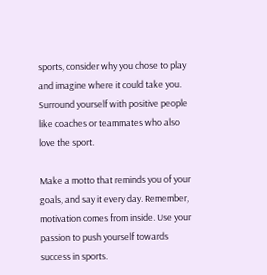sports, consider why you chose to play and imagine where it could take you. Surround yourself with positive people like coaches or teammates who also love the sport.

Make a motto that reminds you of your goals, and say it every day. Remember, motivation comes from inside. Use your passion to push yourself towards success in sports.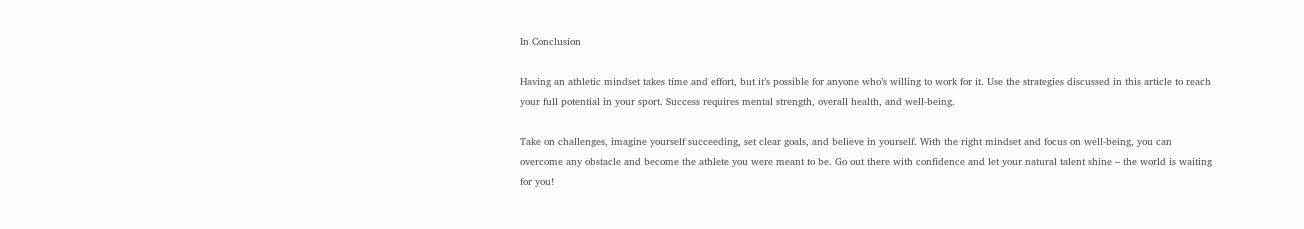In Conclusion

Having an athletic mindset takes time and effort, but it’s possible for anyone who’s willing to work for it. Use the strategies discussed in this article to reach your full potential in your sport. Success requires mental strength, overall health, and well-being.

Take on challenges, imagine yourself succeeding, set clear goals, and believe in yourself. With the right mindset and focus on well-being, you can overcome any obstacle and become the athlete you were meant to be. Go out there with confidence and let your natural talent shine – the world is waiting for you!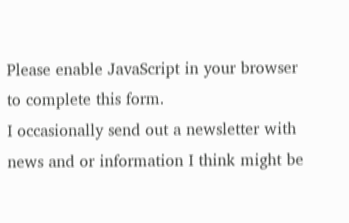Please enable JavaScript in your browser to complete this form.
I occasionally send out a newsletter with news and or information I think might be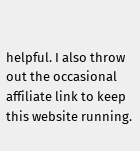helpful. I also throw out the occasional affiliate link to keep this website running.